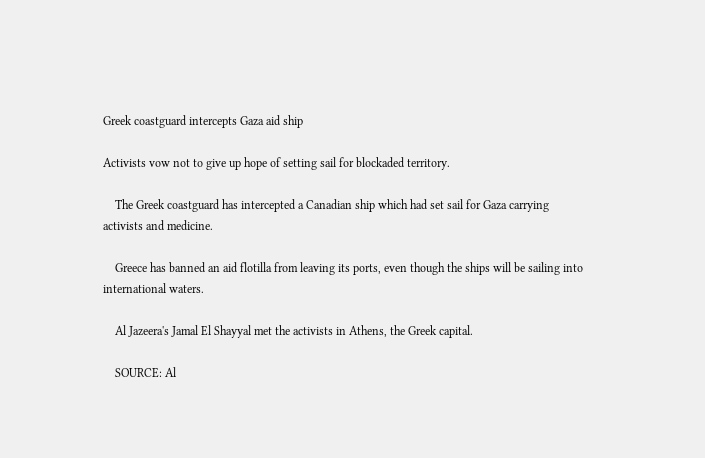Greek coastguard intercepts Gaza aid ship

Activists vow not to give up hope of setting sail for blockaded territory.

    The Greek coastguard has intercepted a Canadian ship which had set sail for Gaza carrying activists and medicine.

    Greece has banned an aid flotilla from leaving its ports, even though the ships will be sailing into international waters.

    Al Jazeera's Jamal El Shayyal met the activists in Athens, the Greek capital.

    SOURCE: Al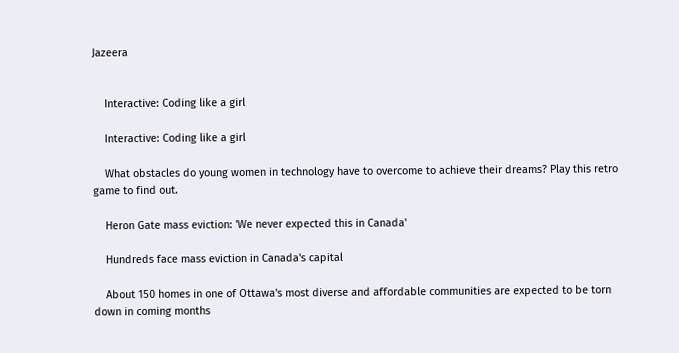Jazeera


    Interactive: Coding like a girl

    Interactive: Coding like a girl

    What obstacles do young women in technology have to overcome to achieve their dreams? Play this retro game to find out.

    Heron Gate mass eviction: 'We never expected this in Canada'

    Hundreds face mass eviction in Canada's capital

    About 150 homes in one of Ottawa's most diverse and affordable communities are expected to be torn down in coming months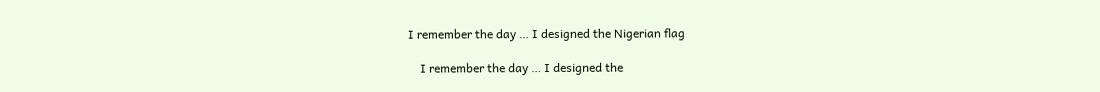I remember the day … I designed the Nigerian flag

    I remember the day … I designed the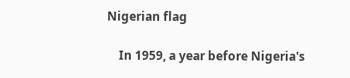Nigerian flag

    In 1959, a year before Nigeria's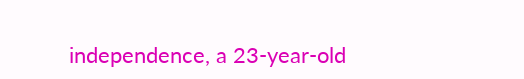independence, a 23-year-old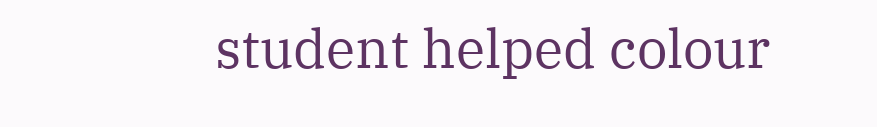student helped colour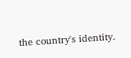the country's identity.